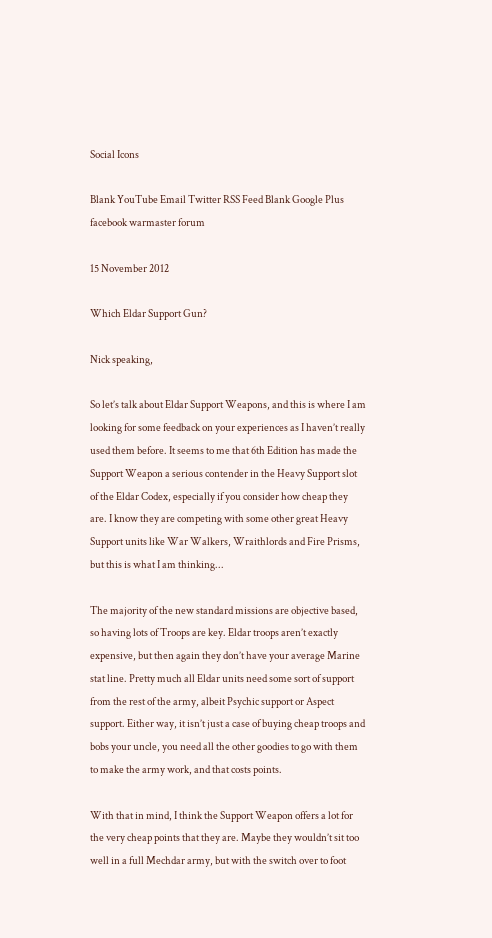Social Icons

Blank YouTube Email Twitter RSS Feed Blank Google Plus facebook warmaster forum

15 November 2012

Which Eldar Support Gun?

Nick speaking,

So let’s talk about Eldar Support Weapons, and this is where I am looking for some feedback on your experiences as I haven’t really used them before. It seems to me that 6th Edition has made the Support Weapon a serious contender in the Heavy Support slot of the Eldar Codex, especially if you consider how cheap they are. I know they are competing with some other great Heavy Support units like War Walkers, Wraithlords and Fire Prisms, but this is what I am thinking...

The majority of the new standard missions are objective based, so having lots of Troops are key. Eldar troops aren’t exactly expensive, but then again they don’t have your average Marine stat line. Pretty much all Eldar units need some sort of support from the rest of the army, albeit Psychic support or Aspect support. Either way, it isn’t just a case of buying cheap troops and bobs your uncle, you need all the other goodies to go with them to make the army work, and that costs points.

With that in mind, I think the Support Weapon offers a lot for the very cheap points that they are. Maybe they wouldn’t sit too well in a full Mechdar army, but with the switch over to foot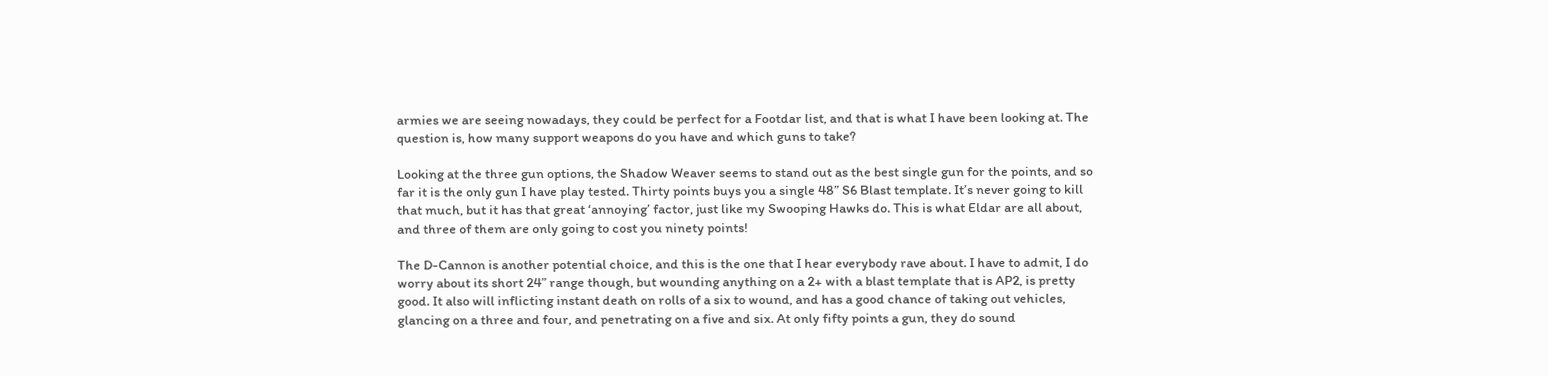armies we are seeing nowadays, they could be perfect for a Footdar list, and that is what I have been looking at. The question is, how many support weapons do you have and which guns to take?

Looking at the three gun options, the Shadow Weaver seems to stand out as the best single gun for the points, and so far it is the only gun I have play tested. Thirty points buys you a single 48” S6 Blast template. It’s never going to kill that much, but it has that great ‘annoying’ factor, just like my Swooping Hawks do. This is what Eldar are all about, and three of them are only going to cost you ninety points!

The D-Cannon is another potential choice, and this is the one that I hear everybody rave about. I have to admit, I do worry about its short 24” range though, but wounding anything on a 2+ with a blast template that is AP2, is pretty good. It also will inflicting instant death on rolls of a six to wound, and has a good chance of taking out vehicles, glancing on a three and four, and penetrating on a five and six. At only fifty points a gun, they do sound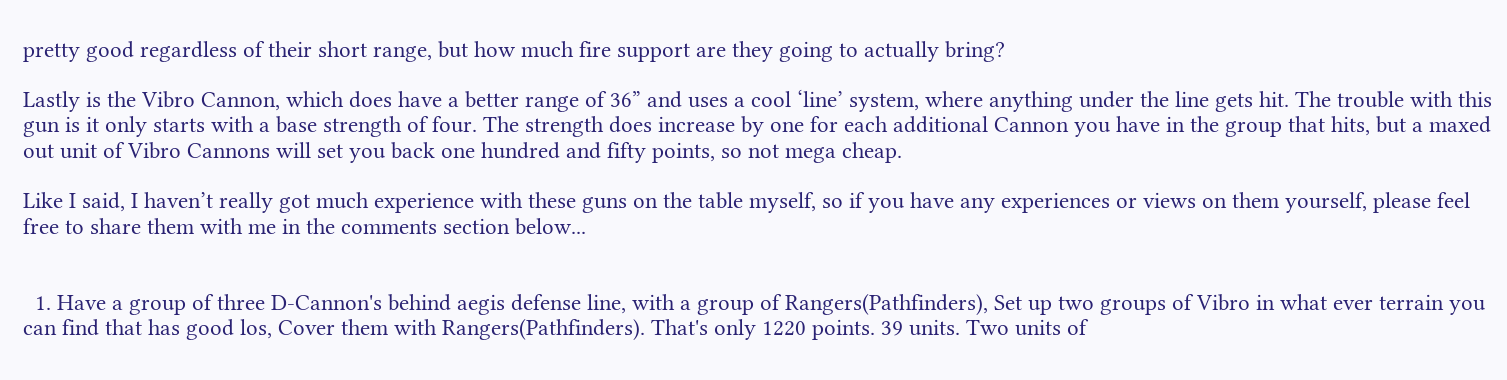pretty good regardless of their short range, but how much fire support are they going to actually bring?

Lastly is the Vibro Cannon, which does have a better range of 36” and uses a cool ‘line’ system, where anything under the line gets hit. The trouble with this gun is it only starts with a base strength of four. The strength does increase by one for each additional Cannon you have in the group that hits, but a maxed out unit of Vibro Cannons will set you back one hundred and fifty points, so not mega cheap.

Like I said, I haven’t really got much experience with these guns on the table myself, so if you have any experiences or views on them yourself, please feel free to share them with me in the comments section below...


  1. Have a group of three D-Cannon's behind aegis defense line, with a group of Rangers(Pathfinders), Set up two groups of Vibro in what ever terrain you can find that has good los, Cover them with Rangers(Pathfinders). That's only 1220 points. 39 units. Two units of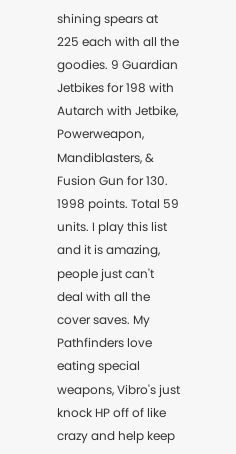shining spears at 225 each with all the goodies. 9 Guardian Jetbikes for 198 with Autarch with Jetbike, Powerweapon, Mandiblasters, & Fusion Gun for 130. 1998 points. Total 59 units. I play this list and it is amazing, people just can't deal with all the cover saves. My Pathfinders love eating special weapons, Vibro's just knock HP off of like crazy and help keep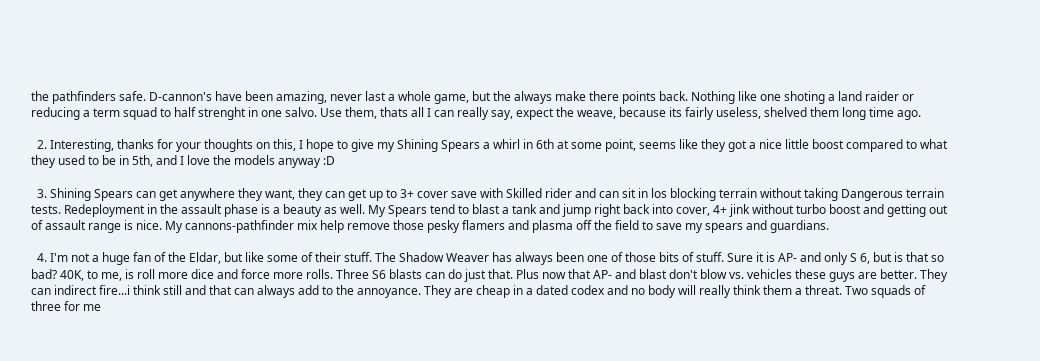the pathfinders safe. D-cannon's have been amazing, never last a whole game, but the always make there points back. Nothing like one shoting a land raider or reducing a term squad to half strenght in one salvo. Use them, thats all I can really say, expect the weave, because its fairly useless, shelved them long time ago.

  2. Interesting, thanks for your thoughts on this, I hope to give my Shining Spears a whirl in 6th at some point, seems like they got a nice little boost compared to what they used to be in 5th, and I love the models anyway :D

  3. Shining Spears can get anywhere they want, they can get up to 3+ cover save with Skilled rider and can sit in los blocking terrain without taking Dangerous terrain tests. Redeployment in the assault phase is a beauty as well. My Spears tend to blast a tank and jump right back into cover, 4+ jink without turbo boost and getting out of assault range is nice. My cannons-pathfinder mix help remove those pesky flamers and plasma off the field to save my spears and guardians.

  4. I'm not a huge fan of the Eldar, but like some of their stuff. The Shadow Weaver has always been one of those bits of stuff. Sure it is AP- and only S 6, but is that so bad? 40K, to me, is roll more dice and force more rolls. Three S6 blasts can do just that. Plus now that AP- and blast don't blow vs. vehicles these guys are better. They can indirect fire...i think still and that can always add to the annoyance. They are cheap in a dated codex and no body will really think them a threat. Two squads of three for me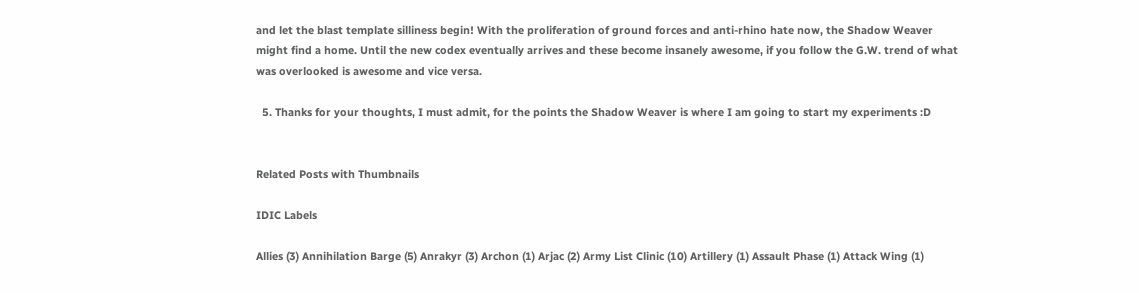and let the blast template silliness begin! With the proliferation of ground forces and anti-rhino hate now, the Shadow Weaver might find a home. Until the new codex eventually arrives and these become insanely awesome, if you follow the G.W. trend of what was overlooked is awesome and vice versa.

  5. Thanks for your thoughts, I must admit, for the points the Shadow Weaver is where I am going to start my experiments :D


Related Posts with Thumbnails

IDIC Labels

Allies (3) Annihilation Barge (5) Anrakyr (3) Archon (1) Arjac (2) Army List Clinic (10) Artillery (1) Assault Phase (1) Attack Wing (1)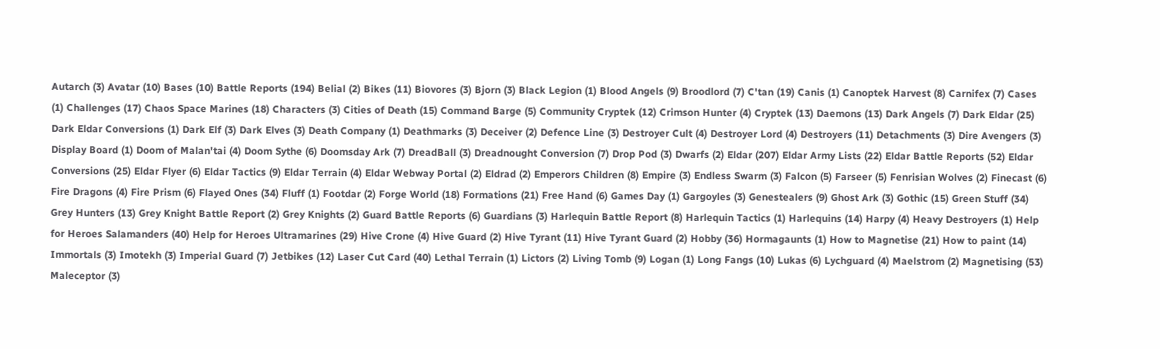Autarch (3) Avatar (10) Bases (10) Battle Reports (194) Belial (2) Bikes (11) Biovores (3) Bjorn (3) Black Legion (1) Blood Angels (9) Broodlord (7) C'tan (19) Canis (1) Canoptek Harvest (8) Carnifex (7) Cases (1) Challenges (17) Chaos Space Marines (18) Characters (3) Cities of Death (15) Command Barge (5) Community Cryptek (12) Crimson Hunter (4) Cryptek (13) Daemons (13) Dark Angels (7) Dark Eldar (25) Dark Eldar Conversions (1) Dark Elf (3) Dark Elves (3) Death Company (1) Deathmarks (3) Deceiver (2) Defence Line (3) Destroyer Cult (4) Destroyer Lord (4) Destroyers (11) Detachments (3) Dire Avengers (3) Display Board (1) Doom of Malan'tai (4) Doom Sythe (6) Doomsday Ark (7) DreadBall (3) Dreadnought Conversion (7) Drop Pod (3) Dwarfs (2) Eldar (207) Eldar Army Lists (22) Eldar Battle Reports (52) Eldar Conversions (25) Eldar Flyer (6) Eldar Tactics (9) Eldar Terrain (4) Eldar Webway Portal (2) Eldrad (2) Emperors Children (8) Empire (3) Endless Swarm (3) Falcon (5) Farseer (5) Fenrisian Wolves (2) Finecast (6) Fire Dragons (4) Fire Prism (6) Flayed Ones (34) Fluff (1) Footdar (2) Forge World (18) Formations (21) Free Hand (6) Games Day (1) Gargoyles (3) Genestealers (9) Ghost Ark (3) Gothic (15) Green Stuff (34) Grey Hunters (13) Grey Knight Battle Report (2) Grey Knights (2) Guard Battle Reports (6) Guardians (3) Harlequin Battle Report (8) Harlequin Tactics (1) Harlequins (14) Harpy (4) Heavy Destroyers (1) Help for Heroes Salamanders (40) Help for Heroes Ultramarines (29) Hive Crone (4) Hive Guard (2) Hive Tyrant (11) Hive Tyrant Guard (2) Hobby (36) Hormagaunts (1) How to Magnetise (21) How to paint (14) Immortals (3) Imotekh (3) Imperial Guard (7) Jetbikes (12) Laser Cut Card (40) Lethal Terrain (1) Lictors (2) Living Tomb (9) Logan (1) Long Fangs (10) Lukas (6) Lychguard (4) Maelstrom (2) Magnetising (53) Maleceptor (3)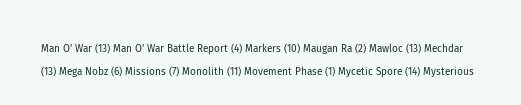Man O' War (13) Man O' War Battle Report (4) Markers (10) Maugan Ra (2) Mawloc (13) Mechdar (13) Mega Nobz (6) Missions (7) Monolith (11) Movement Phase (1) Mycetic Spore (14) Mysterious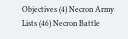Objectives (4) Necron Army Lists (46) Necron Battle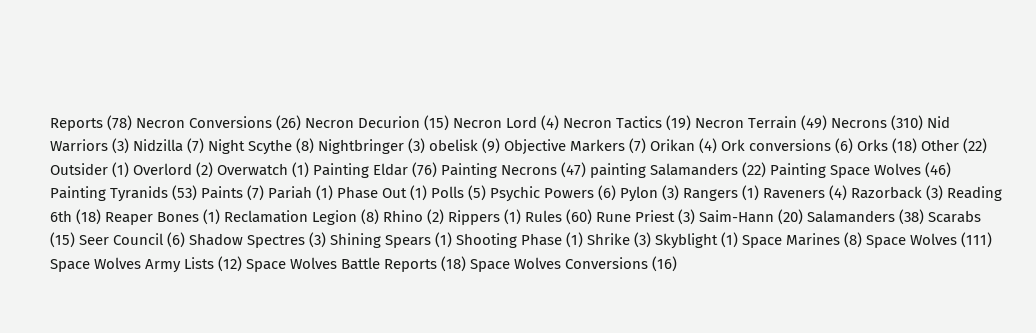Reports (78) Necron Conversions (26) Necron Decurion (15) Necron Lord (4) Necron Tactics (19) Necron Terrain (49) Necrons (310) Nid Warriors (3) Nidzilla (7) Night Scythe (8) Nightbringer (3) obelisk (9) Objective Markers (7) Orikan (4) Ork conversions (6) Orks (18) Other (22) Outsider (1) Overlord (2) Overwatch (1) Painting Eldar (76) Painting Necrons (47) painting Salamanders (22) Painting Space Wolves (46) Painting Tyranids (53) Paints (7) Pariah (1) Phase Out (1) Polls (5) Psychic Powers (6) Pylon (3) Rangers (1) Raveners (4) Razorback (3) Reading 6th (18) Reaper Bones (1) Reclamation Legion (8) Rhino (2) Rippers (1) Rules (60) Rune Priest (3) Saim-Hann (20) Salamanders (38) Scarabs (15) Seer Council (6) Shadow Spectres (3) Shining Spears (1) Shooting Phase (1) Shrike (3) Skyblight (1) Space Marines (8) Space Wolves (111) Space Wolves Army Lists (12) Space Wolves Battle Reports (18) Space Wolves Conversions (16)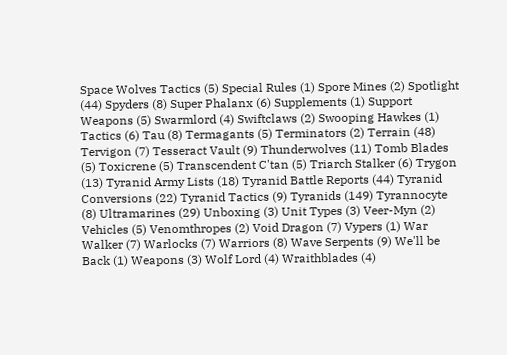Space Wolves Tactics (5) Special Rules (1) Spore Mines (2) Spotlight (44) Spyders (8) Super Phalanx (6) Supplements (1) Support Weapons (5) Swarmlord (4) Swiftclaws (2) Swooping Hawkes (1) Tactics (6) Tau (8) Termagants (5) Terminators (2) Terrain (48) Tervigon (7) Tesseract Vault (9) Thunderwolves (11) Tomb Blades (5) Toxicrene (5) Transcendent C'tan (5) Triarch Stalker (6) Trygon (13) Tyranid Army Lists (18) Tyranid Battle Reports (44) Tyranid Conversions (22) Tyranid Tactics (9) Tyranids (149) Tyrannocyte (8) Ultramarines (29) Unboxing (3) Unit Types (3) Veer-Myn (2) Vehicles (5) Venomthropes (2) Void Dragon (7) Vypers (1) War Walker (7) Warlocks (7) Warriors (8) Wave Serpents (9) We'll be Back (1) Weapons (3) Wolf Lord (4) Wraithblades (4)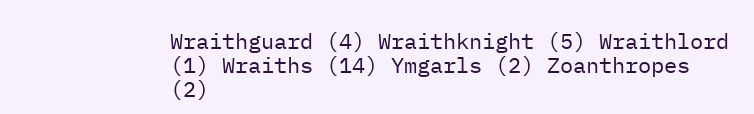Wraithguard (4) Wraithknight (5) Wraithlord (1) Wraiths (14) Ymgarls (2) Zoanthropes (2)